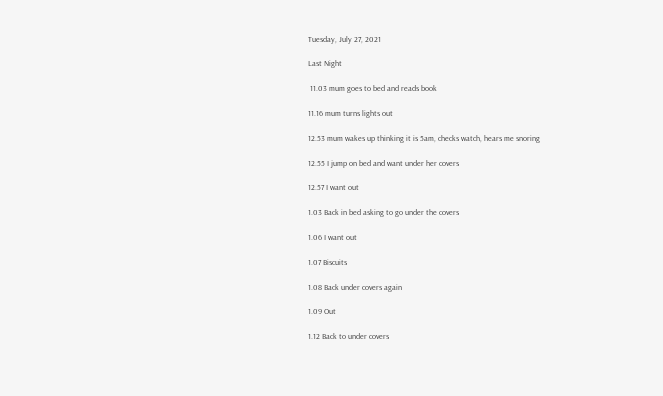Tuesday, July 27, 2021

Last Night

 11.03 mum goes to bed and reads book

11.16 mum turns lights out

12.53 mum wakes up thinking it is 5am, checks watch, hears me snoring

12.55 I jump on bed and want under her covers

12.57 I want out

1.03 Back in bed asking to go under the covers

1.06 I want out

1.07 Biscuits

1.08 Back under covers again

1.09 Out

1.12 Back to under covers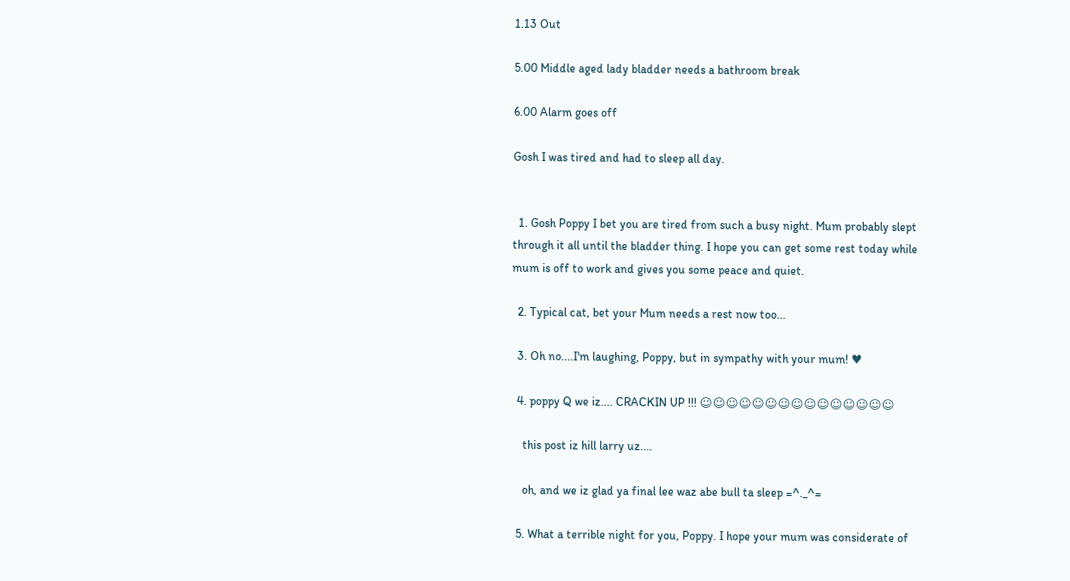1.13 Out

5.00 Middle aged lady bladder needs a bathroom break

6.00 Alarm goes off

Gosh I was tired and had to sleep all day.


  1. Gosh Poppy I bet you are tired from such a busy night. Mum probably slept through it all until the bladder thing. I hope you can get some rest today while mum is off to work and gives you some peace and quiet.

  2. Typical cat, bet your Mum needs a rest now too...

  3. Oh no....I'm laughing, Poppy, but in sympathy with your mum! ♥

  4. poppy Q we iz.... CRACKIN UP !!! ☺☺☺☺☺☺☺☺☺☺☺☺☺☺☺

    this post iz hill larry uz....

    oh, and we iz glad ya final lee waz abe bull ta sleep =^._^=

  5. What a terrible night for you, Poppy. I hope your mum was considerate of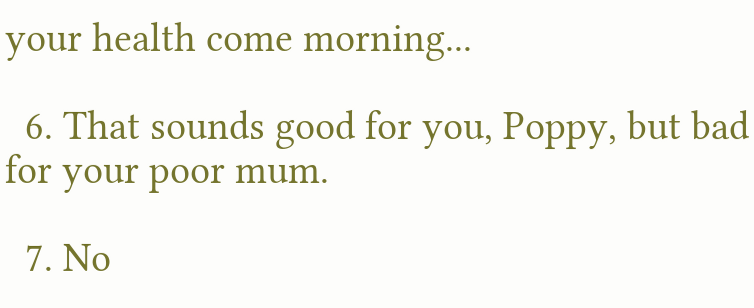your health come morning...

  6. That sounds good for you, Poppy, but bad for your poor mum.

  7. No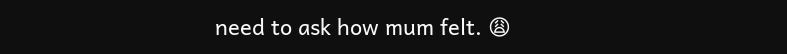need to ask how mum felt. 😩